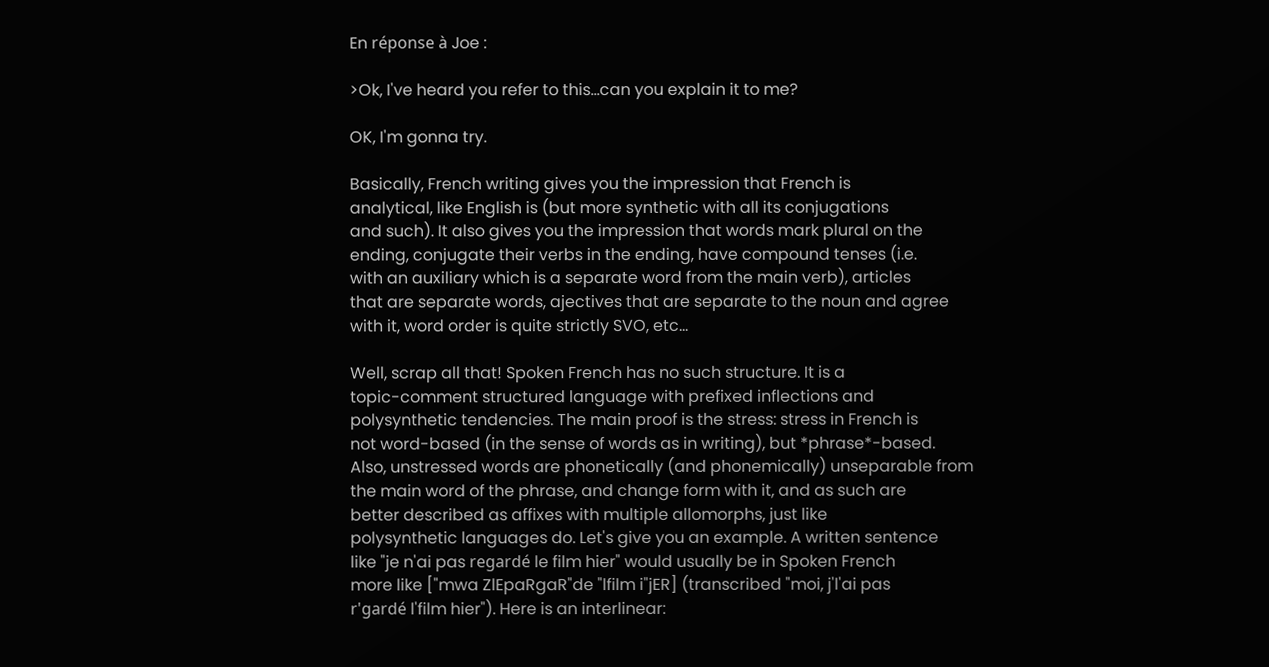En réponse à Joe :

>Ok, I've heard you refer to this...can you explain it to me?

OK, I'm gonna try.

Basically, French writing gives you the impression that French is
analytical, like English is (but more synthetic with all its conjugations
and such). It also gives you the impression that words mark plural on the
ending, conjugate their verbs in the ending, have compound tenses (i.e.
with an auxiliary which is a separate word from the main verb), articles
that are separate words, ajectives that are separate to the noun and agree
with it, word order is quite strictly SVO, etc...

Well, scrap all that! Spoken French has no such structure. It is a
topic-comment structured language with prefixed inflections and
polysynthetic tendencies. The main proof is the stress: stress in French is
not word-based (in the sense of words as in writing), but *phrase*-based.
Also, unstressed words are phonetically (and phonemically) unseparable from
the main word of the phrase, and change form with it, and as such are
better described as affixes with multiple allomorphs, just like
polysynthetic languages do. Let's give you an example. A written sentence
like "je n'ai pas regardé le film hier" would usually be in Spoken French
more like ["mwa ZlEpaRgaR"de "lfilm i"jER] (transcribed "moi, j'l'ai pas
r'gardé l'film hier"). Here is an interlinear: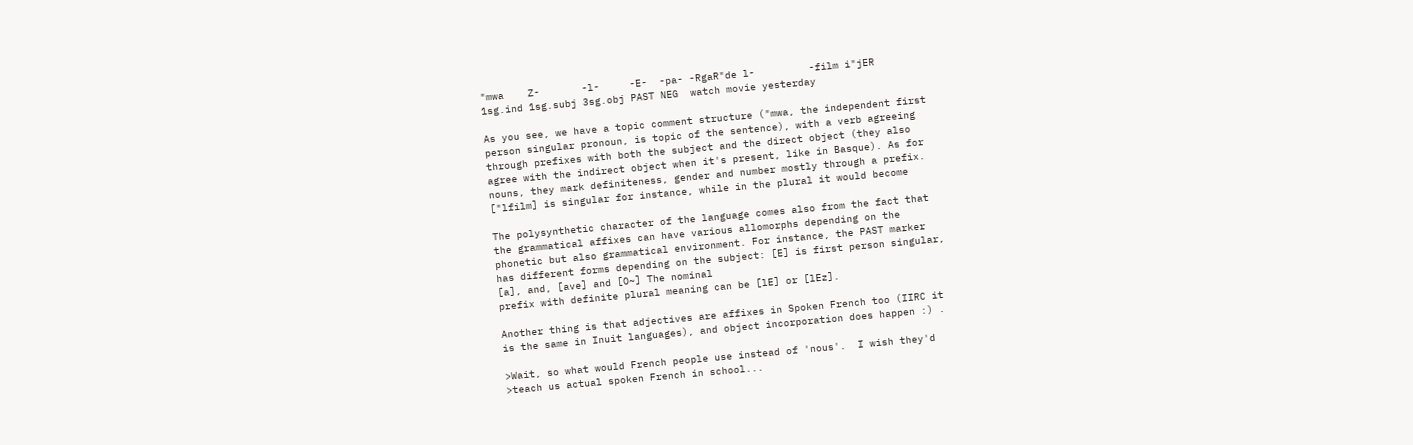"mwa    Z-       -l-     -E-  -pa- -RgaR"de l-         -film i"jER
1sg.ind 1sg.subj 3sg.obj PAST NEG  watch movie yesterday

As you see, we have a topic comment structure ("mwa, the independent first
person singular pronoun, is topic of the sentence), with a verb agreeing
through prefixes with both the subject and the direct object (they also
agree with the indirect object when it's present, like in Basque). As for
nouns, they mark definiteness, gender and number mostly through a prefix.
["lfilm] is singular for instance, while in the plural it would become

The polysynthetic character of the language comes also from the fact that
the grammatical affixes can have various allomorphs depending on the
phonetic but also grammatical environment. For instance, the PAST marker
has different forms depending on the subject: [E] is first person singular,
[a], and, [ave] and [O~] The nominal
prefix with definite plural meaning can be [lE] or [lEz].

Another thing is that adjectives are affixes in Spoken French too (IIRC it
is the same in Inuit languages), and object incorporation does happen :) .

>Wait, so what would French people use instead of 'nous'.  I wish they'd
>teach us actual spoken French in school...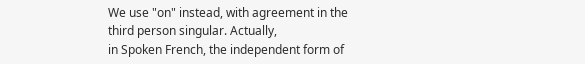We use "on" instead, with agreement in the third person singular. Actually,
in Spoken French, the independent form of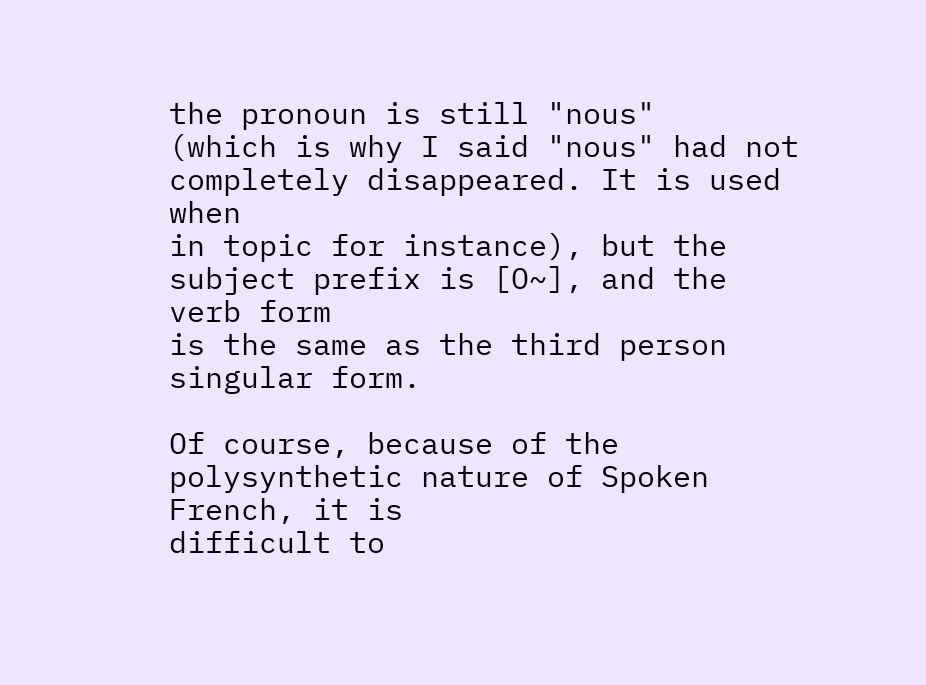the pronoun is still "nous"
(which is why I said "nous" had not completely disappeared. It is used when
in topic for instance), but the subject prefix is [O~], and the verb form
is the same as the third person singular form.

Of course, because of the polysynthetic nature of Spoken French, it is
difficult to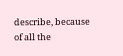describe, because of all the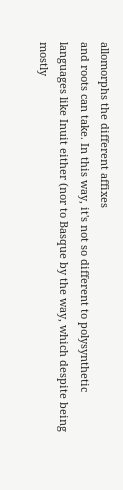allomorphs the different affixes
and roots can take. In this way, it's not so different to polysynthetic
languages like Inuit either (nor to Basque by the way, which despite being
mostly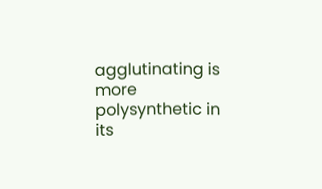agglutinating is more polysynthetic in its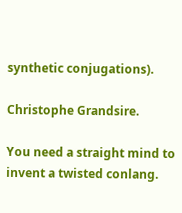synthetic conjugations).

Christophe Grandsire.

You need a straight mind to invent a twisted conlang.